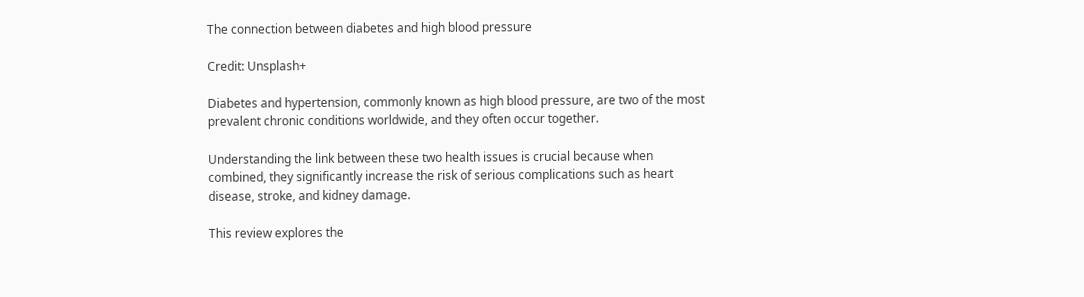The connection between diabetes and high blood pressure

Credit: Unsplash+

Diabetes and hypertension, commonly known as high blood pressure, are two of the most prevalent chronic conditions worldwide, and they often occur together.

Understanding the link between these two health issues is crucial because when combined, they significantly increase the risk of serious complications such as heart disease, stroke, and kidney damage.

This review explores the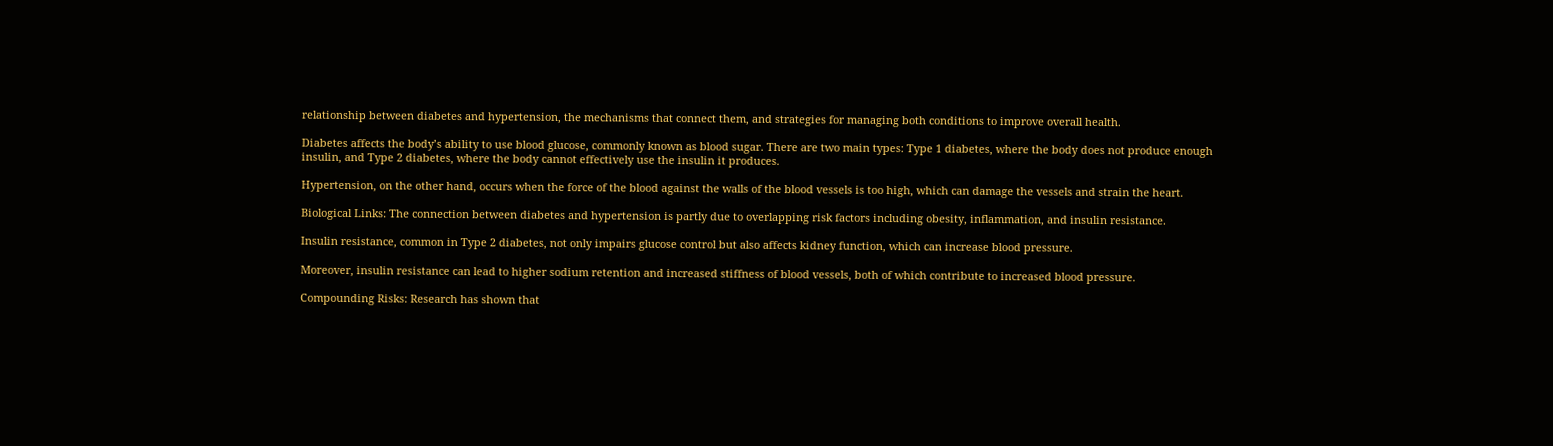relationship between diabetes and hypertension, the mechanisms that connect them, and strategies for managing both conditions to improve overall health.

Diabetes affects the body’s ability to use blood glucose, commonly known as blood sugar. There are two main types: Type 1 diabetes, where the body does not produce enough insulin, and Type 2 diabetes, where the body cannot effectively use the insulin it produces.

Hypertension, on the other hand, occurs when the force of the blood against the walls of the blood vessels is too high, which can damage the vessels and strain the heart.

Biological Links: The connection between diabetes and hypertension is partly due to overlapping risk factors including obesity, inflammation, and insulin resistance.

Insulin resistance, common in Type 2 diabetes, not only impairs glucose control but also affects kidney function, which can increase blood pressure.

Moreover, insulin resistance can lead to higher sodium retention and increased stiffness of blood vessels, both of which contribute to increased blood pressure.

Compounding Risks: Research has shown that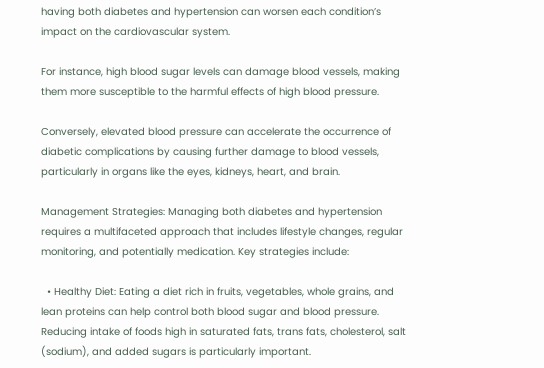having both diabetes and hypertension can worsen each condition’s impact on the cardiovascular system.

For instance, high blood sugar levels can damage blood vessels, making them more susceptible to the harmful effects of high blood pressure.

Conversely, elevated blood pressure can accelerate the occurrence of diabetic complications by causing further damage to blood vessels, particularly in organs like the eyes, kidneys, heart, and brain.

Management Strategies: Managing both diabetes and hypertension requires a multifaceted approach that includes lifestyle changes, regular monitoring, and potentially medication. Key strategies include:

  • Healthy Diet: Eating a diet rich in fruits, vegetables, whole grains, and lean proteins can help control both blood sugar and blood pressure. Reducing intake of foods high in saturated fats, trans fats, cholesterol, salt (sodium), and added sugars is particularly important.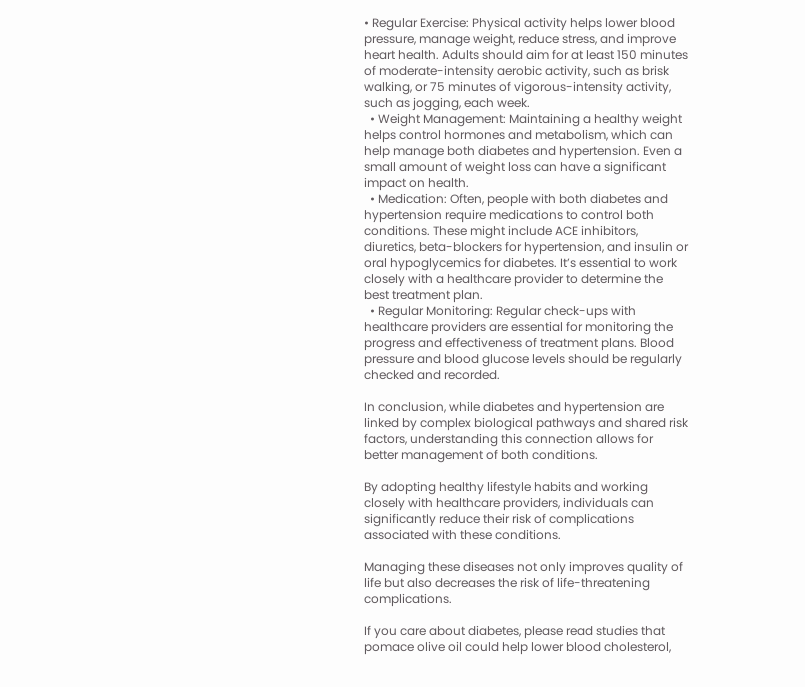• Regular Exercise: Physical activity helps lower blood pressure, manage weight, reduce stress, and improve heart health. Adults should aim for at least 150 minutes of moderate-intensity aerobic activity, such as brisk walking, or 75 minutes of vigorous-intensity activity, such as jogging, each week.
  • Weight Management: Maintaining a healthy weight helps control hormones and metabolism, which can help manage both diabetes and hypertension. Even a small amount of weight loss can have a significant impact on health.
  • Medication: Often, people with both diabetes and hypertension require medications to control both conditions. These might include ACE inhibitors, diuretics, beta-blockers for hypertension, and insulin or oral hypoglycemics for diabetes. It’s essential to work closely with a healthcare provider to determine the best treatment plan.
  • Regular Monitoring: Regular check-ups with healthcare providers are essential for monitoring the progress and effectiveness of treatment plans. Blood pressure and blood glucose levels should be regularly checked and recorded.

In conclusion, while diabetes and hypertension are linked by complex biological pathways and shared risk factors, understanding this connection allows for better management of both conditions.

By adopting healthy lifestyle habits and working closely with healthcare providers, individuals can significantly reduce their risk of complications associated with these conditions.

Managing these diseases not only improves quality of life but also decreases the risk of life-threatening complications.

If you care about diabetes, please read studies that pomace olive oil could help lower blood cholesterol,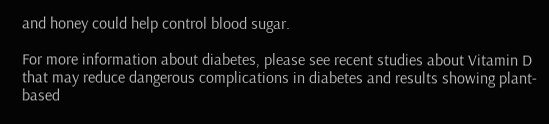and honey could help control blood sugar.

For more information about diabetes, please see recent studies about Vitamin D that may reduce dangerous complications in diabetes and results showing plant-based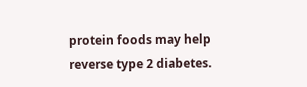protein foods may help reverse type 2 diabetes.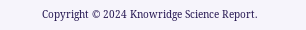Copyright © 2024 Knowridge Science Report.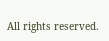All rights reserved.